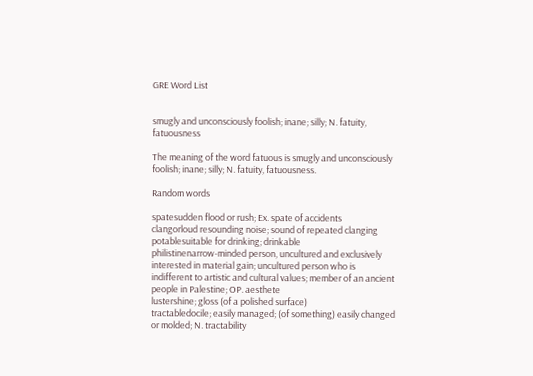GRE Word List


smugly and unconsciously foolish; inane; silly; N. fatuity, fatuousness

The meaning of the word fatuous is smugly and unconsciously foolish; inane; silly; N. fatuity, fatuousness.

Random words

spatesudden flood or rush; Ex. spate of accidents
clangorloud resounding noise; sound of repeated clanging
potablesuitable for drinking; drinkable
philistinenarrow-minded person, uncultured and exclusively interested in material gain; uncultured person who is indifferent to artistic and cultural values; member of an ancient people in Palestine; OP. aesthete
lustershine; gloss (of a polished surface)
tractabledocile; easily managed; (of something) easily changed or molded; N. tractability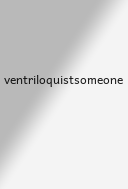ventriloquistsomeone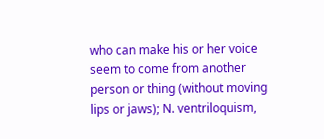who can make his or her voice seem to come from another person or thing (without moving lips or jaws); N. ventriloquism,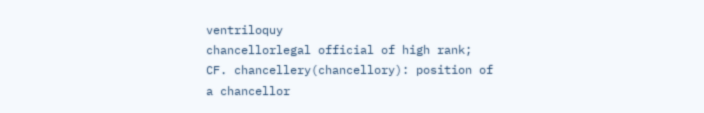ventriloquy
chancellorlegal official of high rank; CF. chancellery(chancellory): position of a chancellor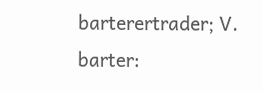barterertrader; V. barter: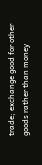trade; exchange good for other goods rather than money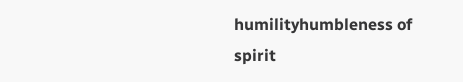humilityhumbleness of spirit